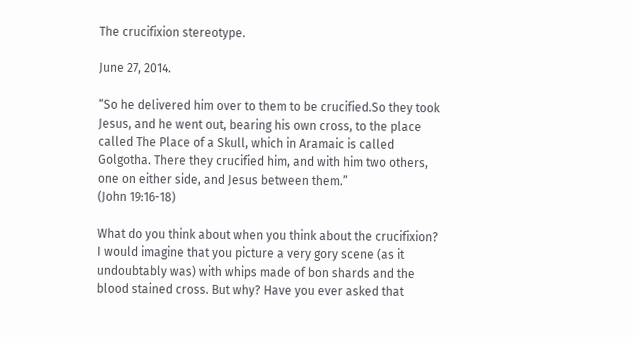The crucifixion stereotype.

June 27, 2014.

“So he delivered him over to them to be crucified.So they took Jesus, and he went out, bearing his own cross, to the place called The Place of a Skull, which in Aramaic is called Golgotha. There they crucified him, and with him two others, one on either side, and Jesus between them.”
(John 19:16-18)

What do you think about when you think about the crucifixion? I would imagine that you picture a very gory scene (as it undoubtably was) with whips made of bon shards and the blood stained cross. But why? Have you ever asked that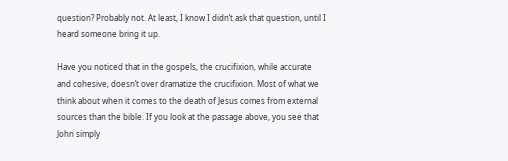question? Probably not. At least, I know I didn’t ask that question, until I heard someone bring it up.

Have you noticed that in the gospels, the crucifixion, while accurate and cohesive, doesn’t over dramatize the crucifixion. Most of what we think about when it comes to the death of Jesus comes from external sources than the bible. If you look at the passage above, you see that John simply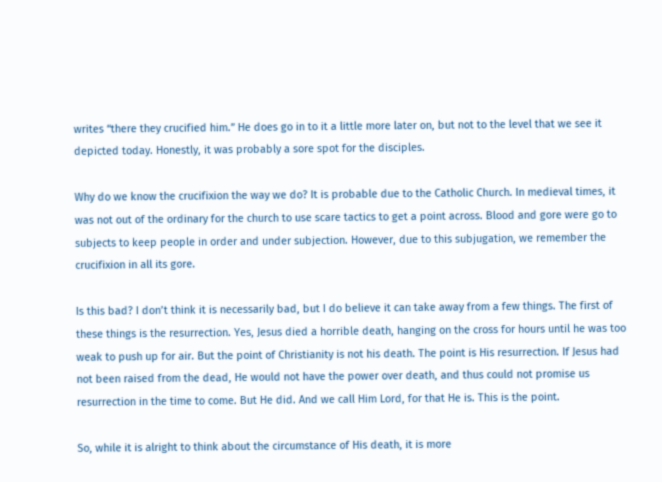writes “there they crucified him.” He does go in to it a little more later on, but not to the level that we see it depicted today. Honestly, it was probably a sore spot for the disciples.

Why do we know the crucifixion the way we do? It is probable due to the Catholic Church. In medieval times, it was not out of the ordinary for the church to use scare tactics to get a point across. Blood and gore were go to subjects to keep people in order and under subjection. However, due to this subjugation, we remember the crucifixion in all its gore.

Is this bad? I don’t think it is necessarily bad, but I do believe it can take away from a few things. The first of these things is the resurrection. Yes, Jesus died a horrible death, hanging on the cross for hours until he was too weak to push up for air. But the point of Christianity is not his death. The point is His resurrection. If Jesus had not been raised from the dead, He would not have the power over death, and thus could not promise us resurrection in the time to come. But He did. And we call Him Lord, for that He is. This is the point.

So, while it is alright to think about the circumstance of His death, it is more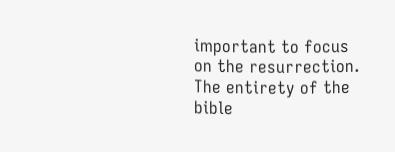important to focus on the resurrection. The entirety of the bible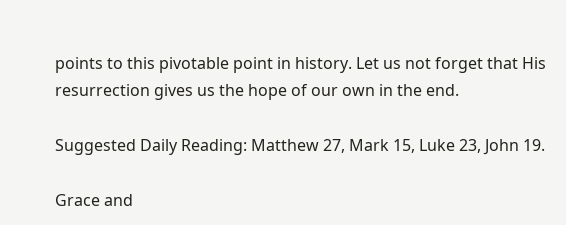points to this pivotable point in history. Let us not forget that His resurrection gives us the hope of our own in the end.

Suggested Daily Reading: Matthew 27, Mark 15, Luke 23, John 19.

Grace and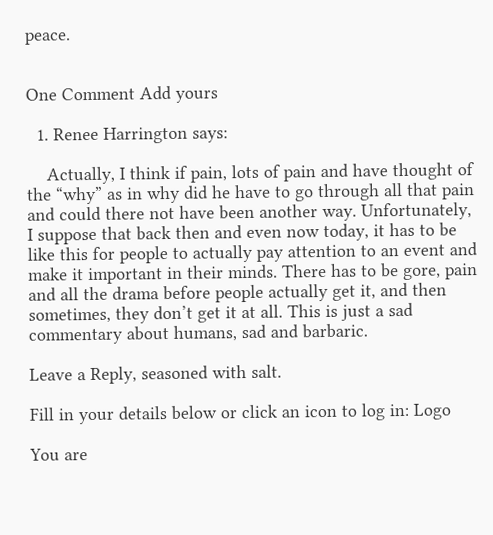peace.


One Comment Add yours

  1. Renee Harrington says:

    Actually, I think if pain, lots of pain and have thought of the “why” as in why did he have to go through all that pain and could there not have been another way. Unfortunately, I suppose that back then and even now today, it has to be like this for people to actually pay attention to an event and make it important in their minds. There has to be gore, pain and all the drama before people actually get it, and then sometimes, they don’t get it at all. This is just a sad commentary about humans, sad and barbaric.

Leave a Reply, seasoned with salt.

Fill in your details below or click an icon to log in: Logo

You are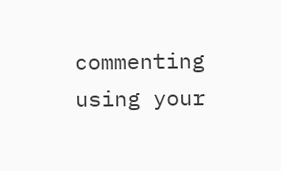commenting using your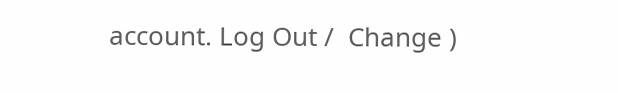account. Log Out /  Change )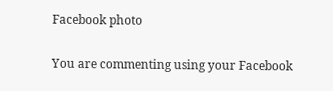Facebook photo

You are commenting using your Facebook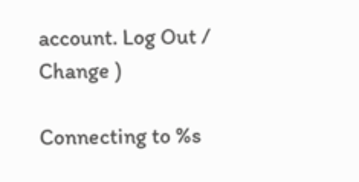account. Log Out /  Change )

Connecting to %s